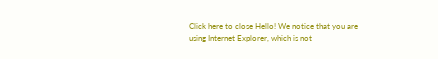Click here to close Hello! We notice that you are using Internet Explorer, which is not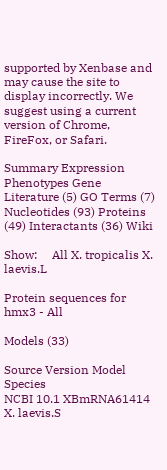supported by Xenbase and may cause the site to display incorrectly. We suggest using a current version of Chrome, FireFox, or Safari.

Summary Expression Phenotypes Gene Literature (5) GO Terms (7) Nucleotides (93) Proteins (49) Interactants (36) Wiki

Show:     All X. tropicalis X. laevis.L

Protein sequences for hmx3 - All

Models (33)

Source Version Model Species
NCBI 10.1 XBmRNA61414 X. laevis.S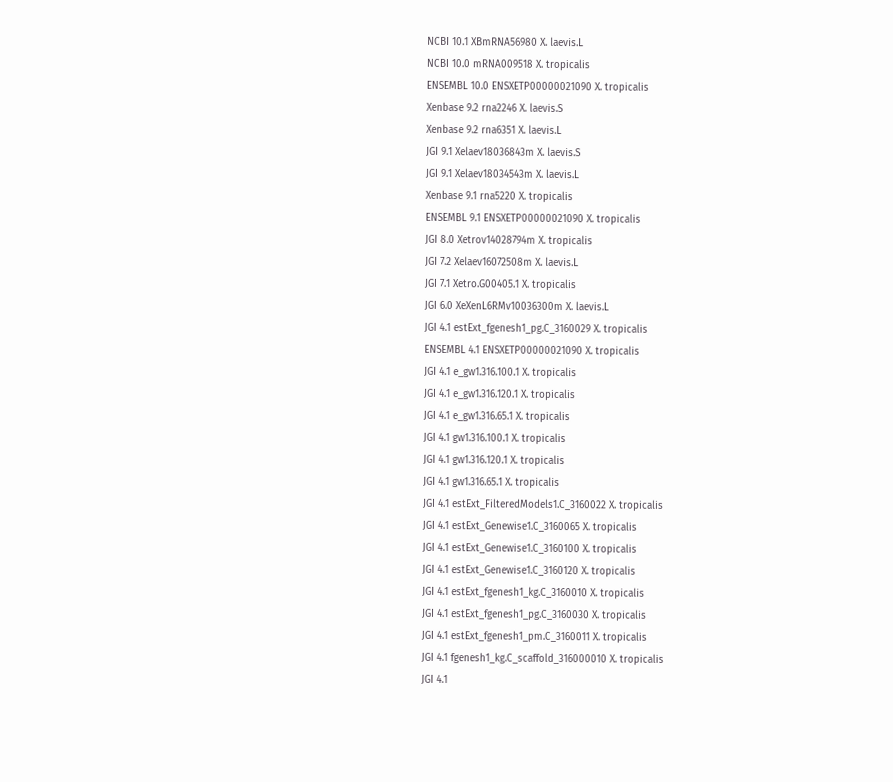NCBI 10.1 XBmRNA56980 X. laevis.L
NCBI 10.0 mRNA009518 X. tropicalis
ENSEMBL 10.0 ENSXETP00000021090 X. tropicalis
Xenbase 9.2 rna2246 X. laevis.S
Xenbase 9.2 rna6351 X. laevis.L
JGI 9.1 Xelaev18036843m X. laevis.S
JGI 9.1 Xelaev18034543m X. laevis.L
Xenbase 9.1 rna5220 X. tropicalis
ENSEMBL 9.1 ENSXETP00000021090 X. tropicalis
JGI 8.0 Xetrov14028794m X. tropicalis
JGI 7.2 Xelaev16072508m X. laevis.L
JGI 7.1 Xetro.G00405.1 X. tropicalis
JGI 6.0 XeXenL6RMv10036300m X. laevis.L
JGI 4.1 estExt_fgenesh1_pg.C_3160029 X. tropicalis
ENSEMBL 4.1 ENSXETP00000021090 X. tropicalis
JGI 4.1 e_gw1.316.100.1 X. tropicalis
JGI 4.1 e_gw1.316.120.1 X. tropicalis
JGI 4.1 e_gw1.316.65.1 X. tropicalis
JGI 4.1 gw1.316.100.1 X. tropicalis
JGI 4.1 gw1.316.120.1 X. tropicalis
JGI 4.1 gw1.316.65.1 X. tropicalis
JGI 4.1 estExt_FilteredModels1.C_3160022 X. tropicalis
JGI 4.1 estExt_Genewise1.C_3160065 X. tropicalis
JGI 4.1 estExt_Genewise1.C_3160100 X. tropicalis
JGI 4.1 estExt_Genewise1.C_3160120 X. tropicalis
JGI 4.1 estExt_fgenesh1_kg.C_3160010 X. tropicalis
JGI 4.1 estExt_fgenesh1_pg.C_3160030 X. tropicalis
JGI 4.1 estExt_fgenesh1_pm.C_3160011 X. tropicalis
JGI 4.1 fgenesh1_kg.C_scaffold_316000010 X. tropicalis
JGI 4.1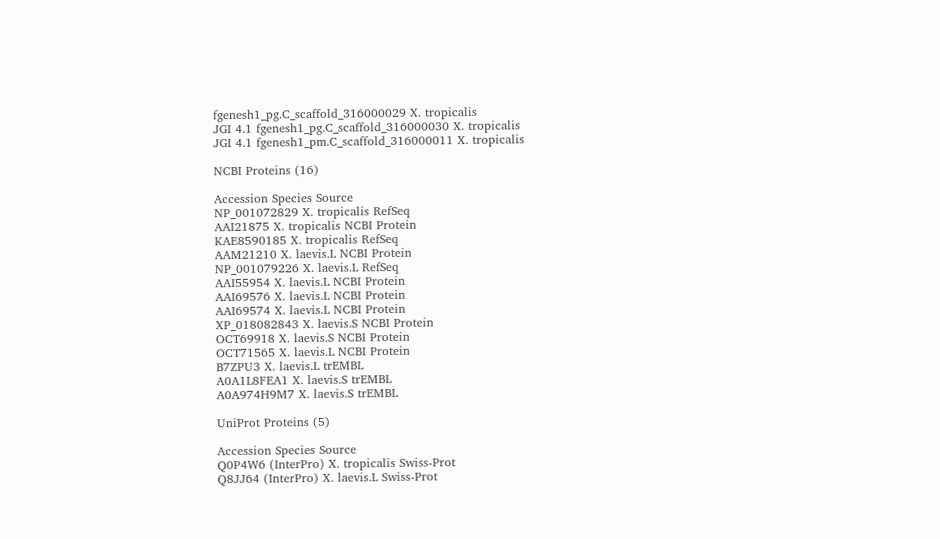fgenesh1_pg.C_scaffold_316000029 X. tropicalis
JGI 4.1 fgenesh1_pg.C_scaffold_316000030 X. tropicalis
JGI 4.1 fgenesh1_pm.C_scaffold_316000011 X. tropicalis

NCBI Proteins (16)

Accession Species Source
NP_001072829 X. tropicalis RefSeq
AAI21875 X. tropicalis NCBI Protein
KAE8590185 X. tropicalis RefSeq
AAM21210 X. laevis.L NCBI Protein
NP_001079226 X. laevis.L RefSeq
AAI55954 X. laevis.L NCBI Protein
AAI69576 X. laevis.L NCBI Protein
AAI69574 X. laevis.L NCBI Protein
XP_018082843 X. laevis.S NCBI Protein
OCT69918 X. laevis.S NCBI Protein
OCT71565 X. laevis.L NCBI Protein
B7ZPU3 X. laevis.L trEMBL
A0A1L8FEA1 X. laevis.S trEMBL
A0A974H9M7 X. laevis.S trEMBL

UniProt Proteins (5)

Accession Species Source
Q0P4W6 (InterPro) X. tropicalis Swiss-Prot
Q8JJ64 (InterPro) X. laevis.L Swiss-Prot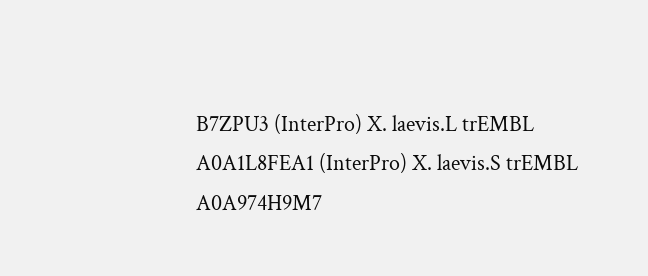B7ZPU3 (InterPro) X. laevis.L trEMBL
A0A1L8FEA1 (InterPro) X. laevis.S trEMBL
A0A974H9M7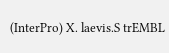(InterPro) X. laevis.S trEMBL